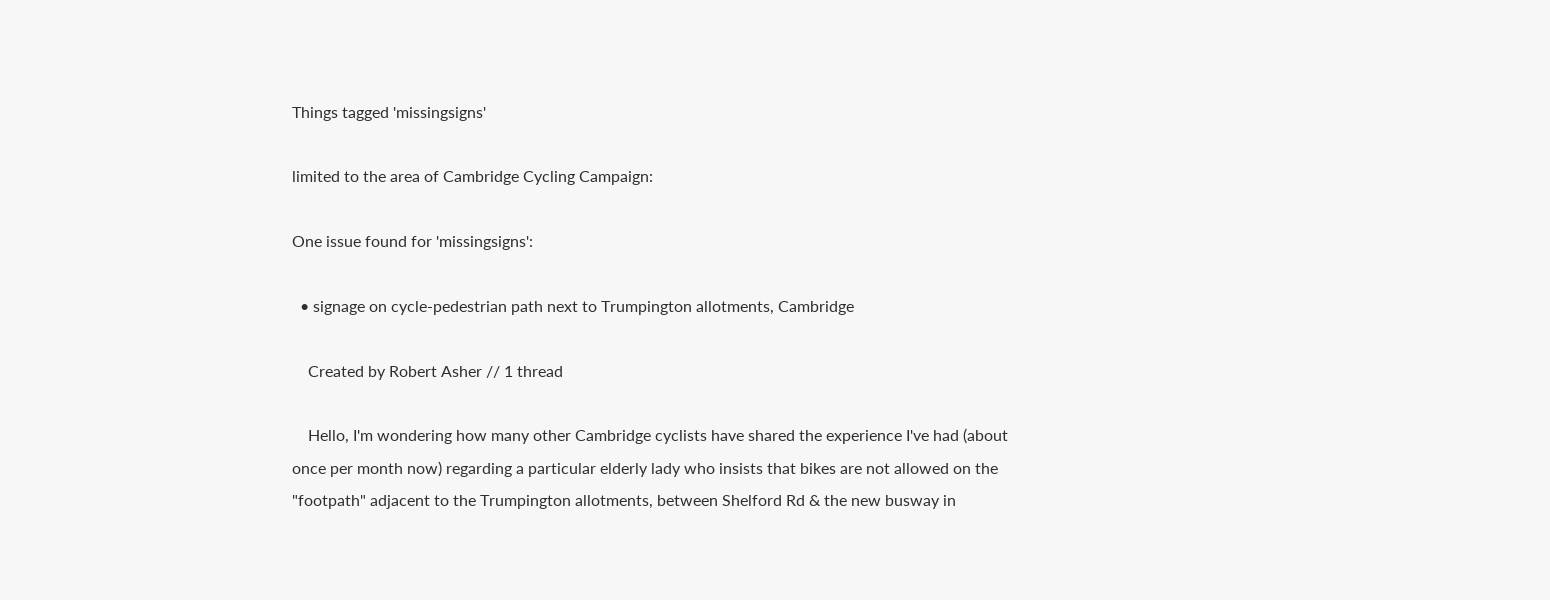Things tagged 'missingsigns'

limited to the area of Cambridge Cycling Campaign:

One issue found for 'missingsigns':

  • signage on cycle-pedestrian path next to Trumpington allotments, Cambridge

    Created by Robert Asher // 1 thread

    Hello, I'm wondering how many other Cambridge cyclists have shared the experience I've had (about once per month now) regarding a particular elderly lady who insists that bikes are not allowed on the "footpath" adjacent to the Trumpington allotments, between Shelford Rd & the new busway in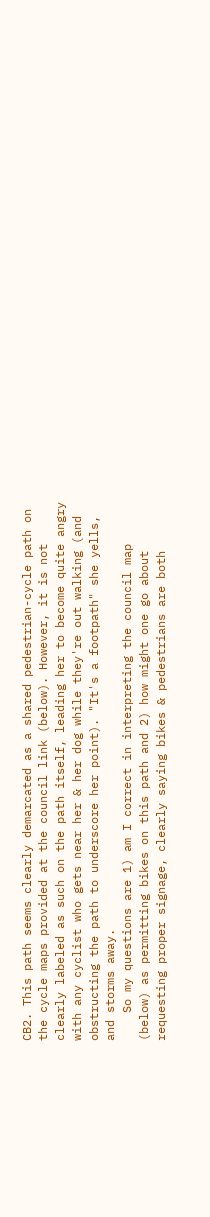CB2. This path seems clearly demarcated as a shared pedestrian-cycle path on the cycle maps provided at the council link (below). However, it is not clearly labeled as such on the path itself, leading her to become quite angry with any cyclist who gets near her & her dog while they're out walking (and obstructing the path to underscore her point). "It's a footpath" she yells, and storms away.
    So my questions are 1) am I correct in interpreting the council map (below) as permitting bikes on this path and 2) how might one go about requesting proper signage, clearly saying bikes & pedestrians are both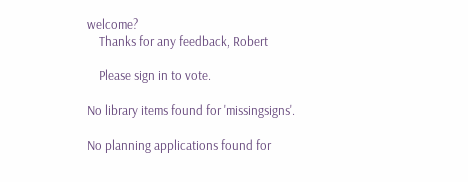welcome?
    Thanks for any feedback, Robert

    Please sign in to vote.

No library items found for 'missingsigns'.

No planning applications found for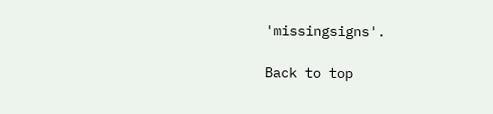'missingsigns'.

Back to top